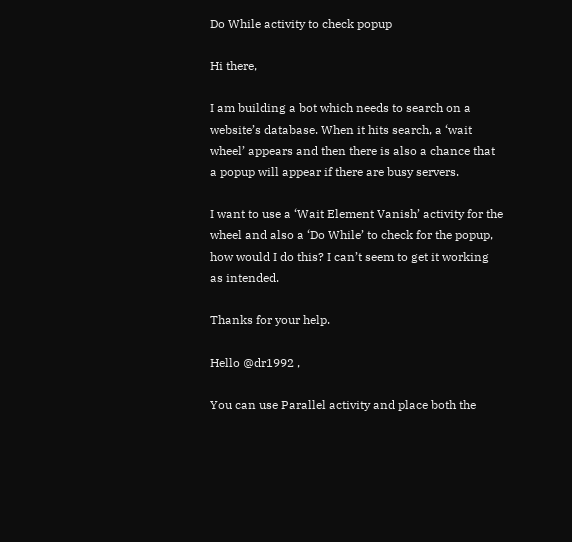Do While activity to check popup

Hi there,

I am building a bot which needs to search on a website’s database. When it hits search, a ‘wait wheel’ appears and then there is also a chance that a popup will appear if there are busy servers.

I want to use a ‘Wait Element Vanish’ activity for the wheel and also a ‘Do While’ to check for the popup, how would I do this? I can’t seem to get it working as intended.

Thanks for your help.

Hello @dr1992 ,

You can use Parallel activity and place both the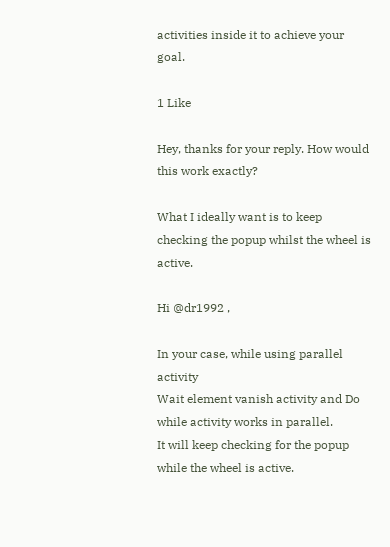activities inside it to achieve your goal.

1 Like

Hey, thanks for your reply. How would this work exactly?

What I ideally want is to keep checking the popup whilst the wheel is active.

Hi @dr1992 ,

In your case, while using parallel activity
Wait element vanish activity and Do while activity works in parallel.
It will keep checking for the popup while the wheel is active.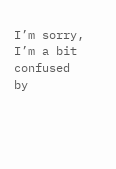I’m sorry, I’m a bit confused by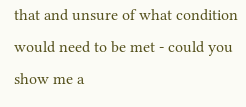that and unsure of what condition would need to be met - could you show me a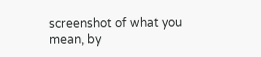screenshot of what you mean, by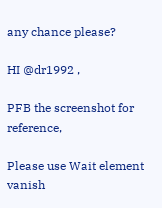any chance please?

HI @dr1992 ,

PFB the screenshot for reference,

Please use Wait element vanish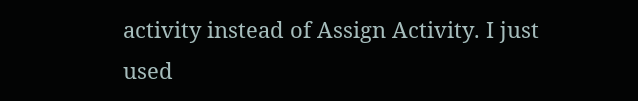activity instead of Assign Activity. I just used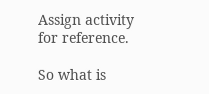Assign activity for reference.

So what is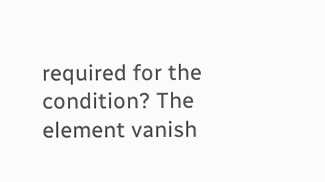required for the condition? The element vanish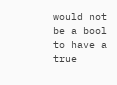would not be a bool to have a true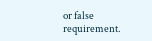or false requirement.